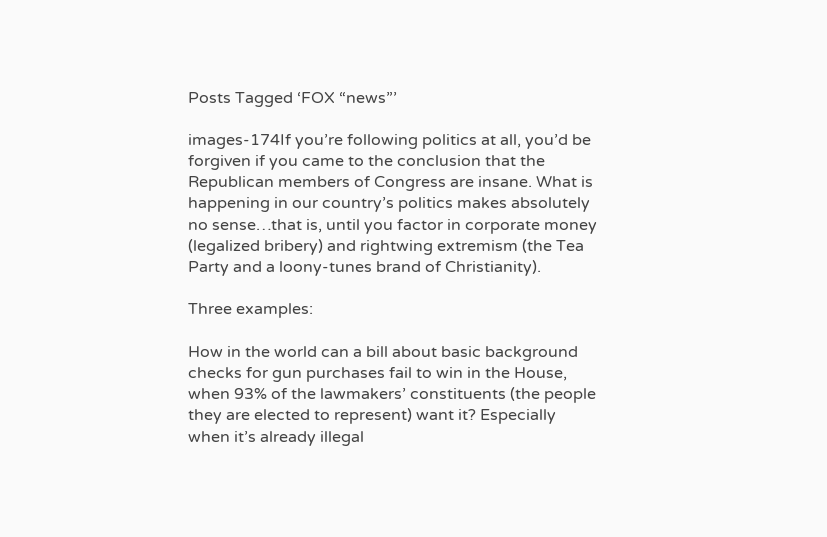Posts Tagged ‘FOX “news”’

images-174If you’re following politics at all, you’d be forgiven if you came to the conclusion that the Republican members of Congress are insane. What is happening in our country’s politics makes absolutely no sense…that is, until you factor in corporate money (legalized bribery) and rightwing extremism (the Tea Party and a loony-tunes brand of Christianity).

Three examples:

How in the world can a bill about basic background checks for gun purchases fail to win in the House, when 93% of the lawmakers’ constituents (the people they are elected to represent) want it? Especially when it’s already illegal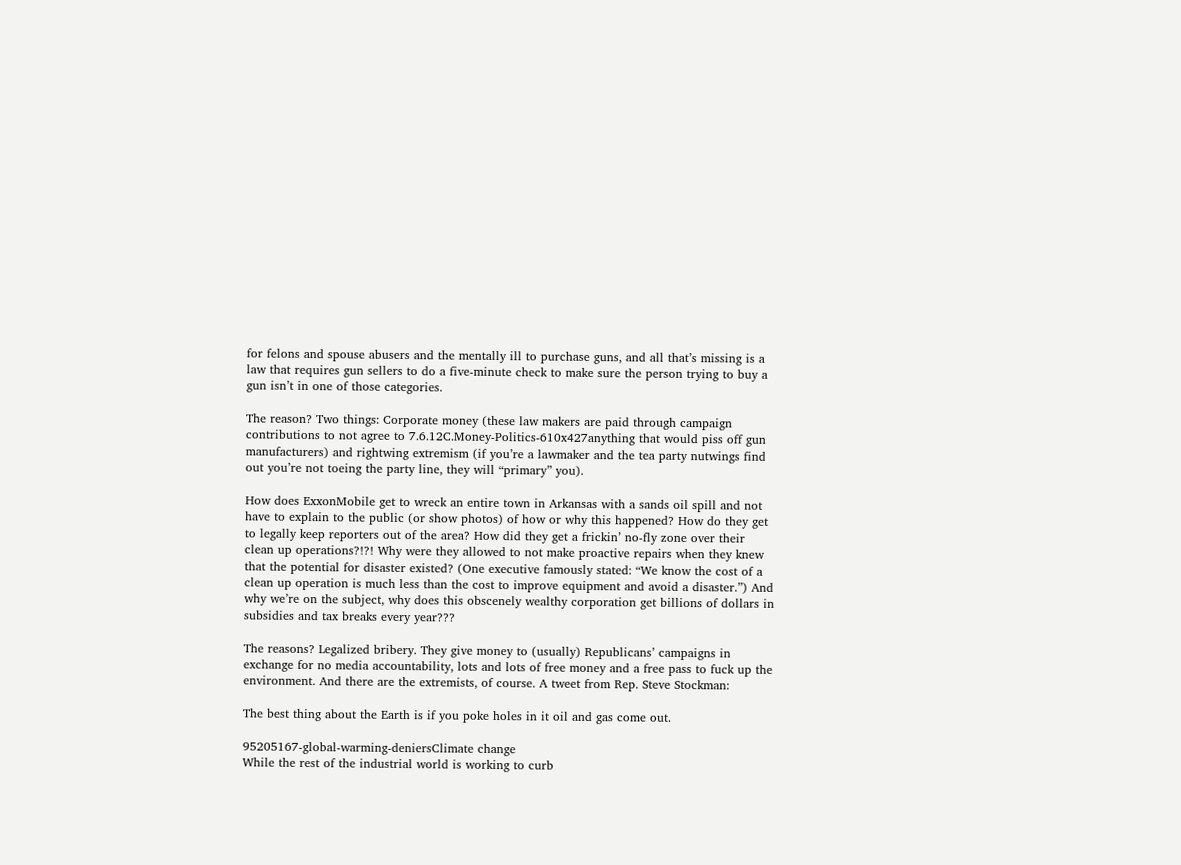for felons and spouse abusers and the mentally ill to purchase guns, and all that’s missing is a law that requires gun sellers to do a five-minute check to make sure the person trying to buy a gun isn’t in one of those categories.

The reason? Two things: Corporate money (these law makers are paid through campaign contributions to not agree to 7.6.12C.Money-Politics-610x427anything that would piss off gun manufacturers) and rightwing extremism (if you’re a lawmaker and the tea party nutwings find out you’re not toeing the party line, they will “primary” you).

How does ExxonMobile get to wreck an entire town in Arkansas with a sands oil spill and not have to explain to the public (or show photos) of how or why this happened? How do they get to legally keep reporters out of the area? How did they get a frickin’ no-fly zone over their clean up operations?!?! Why were they allowed to not make proactive repairs when they knew that the potential for disaster existed? (One executive famously stated: “We know the cost of a clean up operation is much less than the cost to improve equipment and avoid a disaster.”) And why we’re on the subject, why does this obscenely wealthy corporation get billions of dollars in subsidies and tax breaks every year???

The reasons? Legalized bribery. They give money to (usually) Republicans’ campaigns in exchange for no media accountability, lots and lots of free money and a free pass to fuck up the environment. And there are the extremists, of course. A tweet from Rep. Steve Stockman:

The best thing about the Earth is if you poke holes in it oil and gas come out.

95205167-global-warming-deniersClimate change
While the rest of the industrial world is working to curb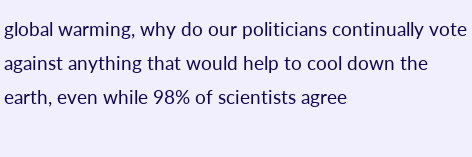global warming, why do our politicians continually vote against anything that would help to cool down the earth, even while 98% of scientists agree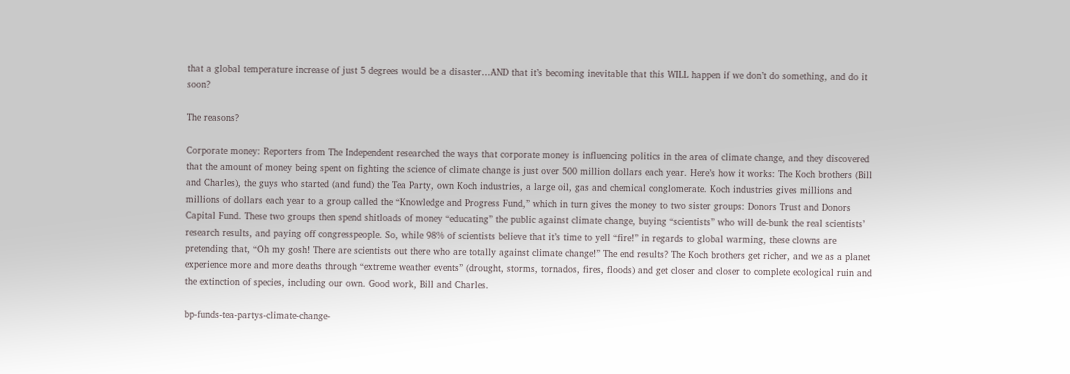that a global temperature increase of just 5 degrees would be a disaster…AND that it’s becoming inevitable that this WILL happen if we don’t do something, and do it soon?

The reasons?

Corporate money: Reporters from The Independent researched the ways that corporate money is influencing politics in the area of climate change, and they discovered that the amount of money being spent on fighting the science of climate change is just over 500 million dollars each year. Here’s how it works: The Koch brothers (Bill and Charles), the guys who started (and fund) the Tea Party, own Koch industries, a large oil, gas and chemical conglomerate. Koch industries gives millions and millions of dollars each year to a group called the “Knowledge and Progress Fund,” which in turn gives the money to two sister groups: Donors Trust and Donors Capital Fund. These two groups then spend shitloads of money “educating” the public against climate change, buying “scientists” who will de-bunk the real scientists’ research results, and paying off congresspeople. So, while 98% of scientists believe that it’s time to yell “fire!” in regards to global warming, these clowns are pretending that, “Oh my gosh! There are scientists out there who are totally against climate change!” The end results? The Koch brothers get richer, and we as a planet experience more and more deaths through “extreme weather events” (drought, storms, tornados, fires, floods) and get closer and closer to complete ecological ruin and the extinction of species, including our own. Good work, Bill and Charles.

bp-funds-tea-partys-climate-change-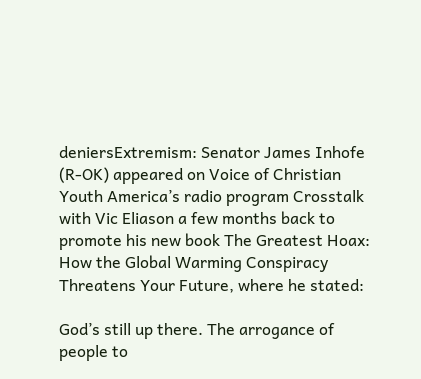deniersExtremism: Senator James Inhofe (R-OK) appeared on Voice of Christian Youth America’s radio program Crosstalk with Vic Eliason a few months back to promote his new book The Greatest Hoax: How the Global Warming Conspiracy Threatens Your Future, where he stated:

God’s still up there. The arrogance of people to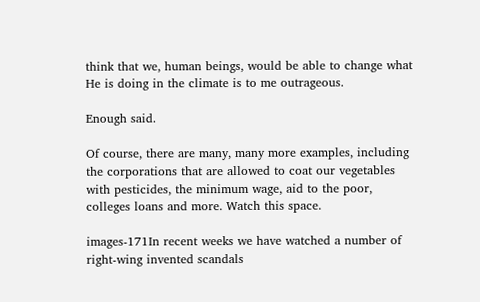think that we, human beings, would be able to change what He is doing in the climate is to me outrageous.

Enough said.

Of course, there are many, many more examples, including the corporations that are allowed to coat our vegetables with pesticides, the minimum wage, aid to the poor, colleges loans and more. Watch this space.

images-171In recent weeks we have watched a number of right-wing invented scandals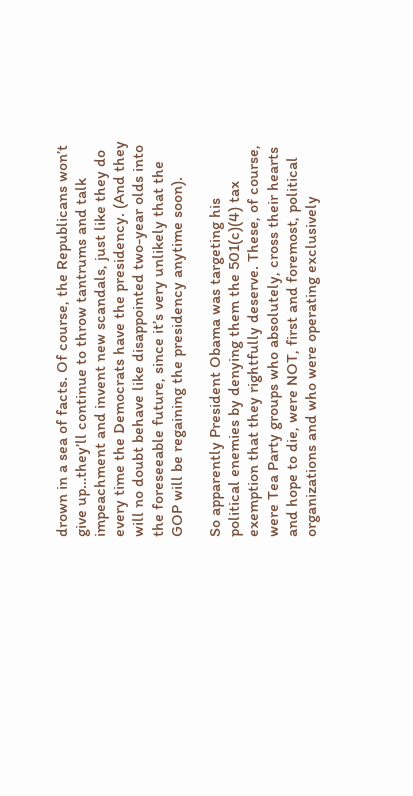drown in a sea of facts. Of course, the Republicans won’t give up…they’ll continue to throw tantrums and talk impeachment and invent new scandals, just like they do every time the Democrats have the presidency. (And they will no doubt behave like disappointed two-year olds into the foreseeable future, since it’s very unlikely that the GOP will be regaining the presidency anytime soon).

So apparently President Obama was targeting his political enemies by denying them the 501(c)(4) tax exemption that they rightfully deserve. These, of course, were Tea Party groups who absolutely, cross their hearts and hope to die, were NOT, first and foremost, political organizations and who were operating exclusively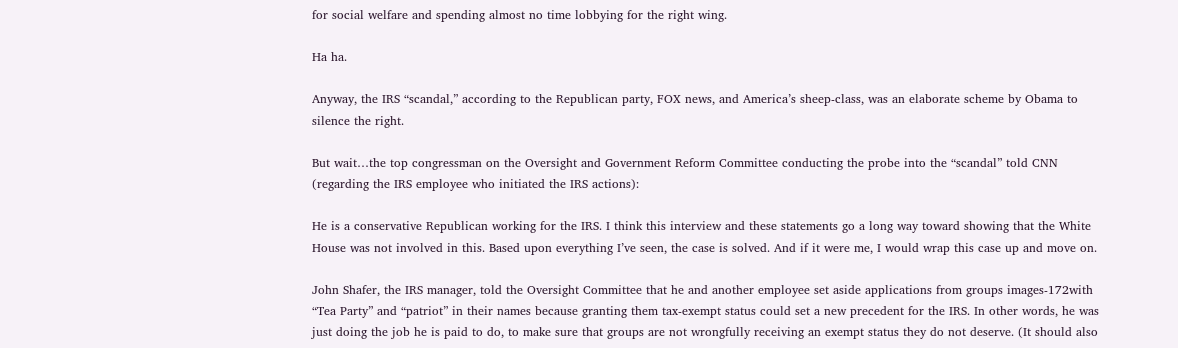for social welfare and spending almost no time lobbying for the right wing.

Ha ha.

Anyway, the IRS “scandal,” according to the Republican party, FOX news, and America’s sheep-class, was an elaborate scheme by Obama to silence the right.

But wait…the top congressman on the Oversight and Government Reform Committee conducting the probe into the “scandal” told CNN (regarding the IRS employee who initiated the IRS actions):

He is a conservative Republican working for the IRS. I think this interview and these statements go a long way toward showing that the White House was not involved in this. Based upon everything I’ve seen, the case is solved. And if it were me, I would wrap this case up and move on.

John Shafer, the IRS manager, told the Oversight Committee that he and another employee set aside applications from groups images-172with “Tea Party” and “patriot” in their names because granting them tax-exempt status could set a new precedent for the IRS. In other words, he was just doing the job he is paid to do, to make sure that groups are not wrongfully receiving an exempt status they do not deserve. (It should also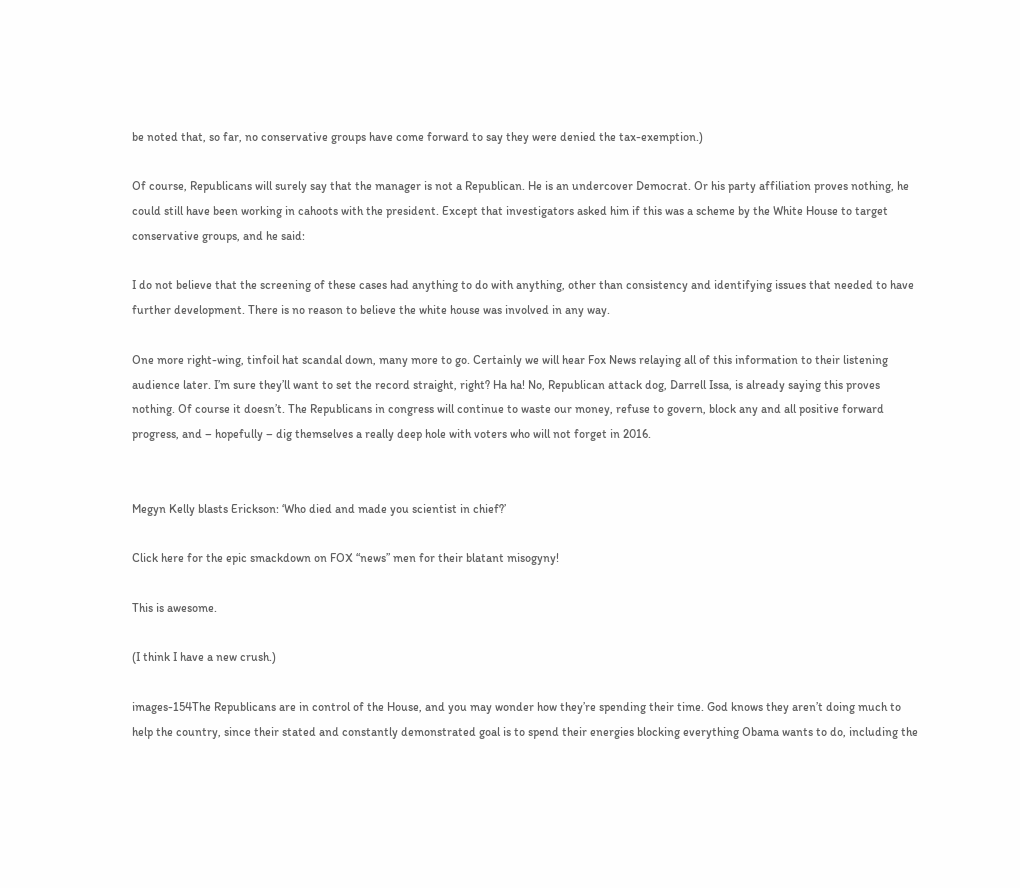be noted that, so far, no conservative groups have come forward to say they were denied the tax-exemption.)

Of course, Republicans will surely say that the manager is not a Republican. He is an undercover Democrat. Or his party affiliation proves nothing, he could still have been working in cahoots with the president. Except that investigators asked him if this was a scheme by the White House to target conservative groups, and he said:

I do not believe that the screening of these cases had anything to do with anything, other than consistency and identifying issues that needed to have further development. There is no reason to believe the white house was involved in any way.

One more right-wing, tinfoil hat scandal down, many more to go. Certainly we will hear Fox News relaying all of this information to their listening audience later. I’m sure they’ll want to set the record straight, right? Ha ha! No, Republican attack dog, Darrell Issa, is already saying this proves nothing. Of course it doesn’t. The Republicans in congress will continue to waste our money, refuse to govern, block any and all positive forward progress, and – hopefully – dig themselves a really deep hole with voters who will not forget in 2016.


Megyn Kelly blasts Erickson: ‘Who died and made you scientist in chief?’

Click here for the epic smackdown on FOX “news” men for their blatant misogyny!

This is awesome.

(I think I have a new crush.)

images-154The Republicans are in control of the House, and you may wonder how they’re spending their time. God knows they aren’t doing much to help the country, since their stated and constantly demonstrated goal is to spend their energies blocking everything Obama wants to do, including the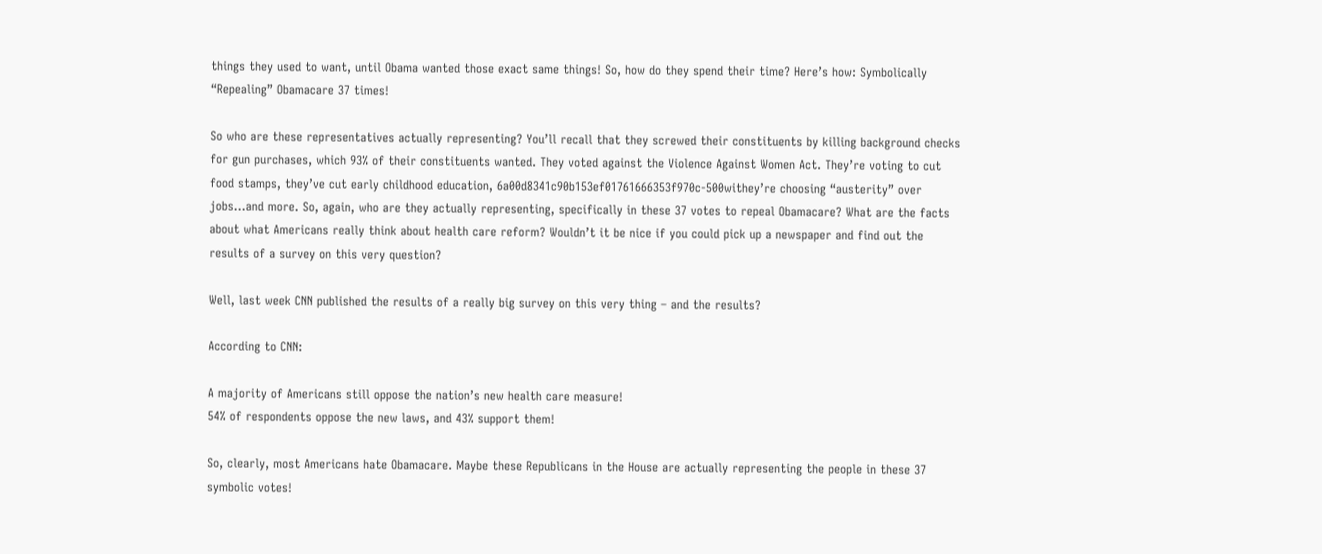things they used to want, until Obama wanted those exact same things! So, how do they spend their time? Here’s how: Symbolically “Repealing” Obamacare 37 times!

So who are these representatives actually representing? You’ll recall that they screwed their constituents by killing background checks for gun purchases, which 93% of their constituents wanted. They voted against the Violence Against Women Act. They’re voting to cut food stamps, they’ve cut early childhood education, 6a00d8341c90b153ef01761666353f970c-500withey’re choosing “austerity” over jobs…and more. So, again, who are they actually representing, specifically in these 37 votes to repeal Obamacare? What are the facts about what Americans really think about health care reform? Wouldn’t it be nice if you could pick up a newspaper and find out the results of a survey on this very question?

Well, last week CNN published the results of a really big survey on this very thing – and the results?

According to CNN:

A majority of Americans still oppose the nation’s new health care measure!
54% of respondents oppose the new laws, and 43% support them!

So, clearly, most Americans hate Obamacare. Maybe these Republicans in the House are actually representing the people in these 37 symbolic votes!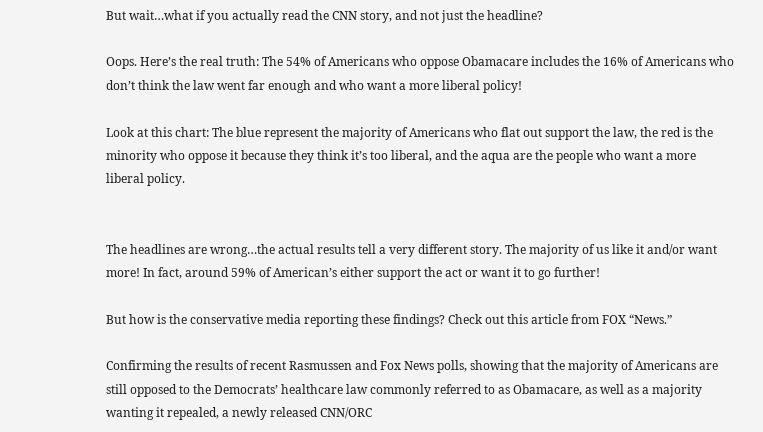But wait…what if you actually read the CNN story, and not just the headline?

Oops. Here’s the real truth: The 54% of Americans who oppose Obamacare includes the 16% of Americans who don’t think the law went far enough and who want a more liberal policy!

Look at this chart: The blue represent the majority of Americans who flat out support the law, the red is the minority who oppose it because they think it’s too liberal, and the aqua are the people who want a more liberal policy.


The headlines are wrong…the actual results tell a very different story. The majority of us like it and/or want more! In fact, around 59% of American’s either support the act or want it to go further!

But how is the conservative media reporting these findings? Check out this article from FOX “News.”

Confirming the results of recent Rasmussen and Fox News polls, showing that the majority of Americans are still opposed to the Democrats’ healthcare law commonly referred to as Obamacare, as well as a majority wanting it repealed, a newly released CNN/ORC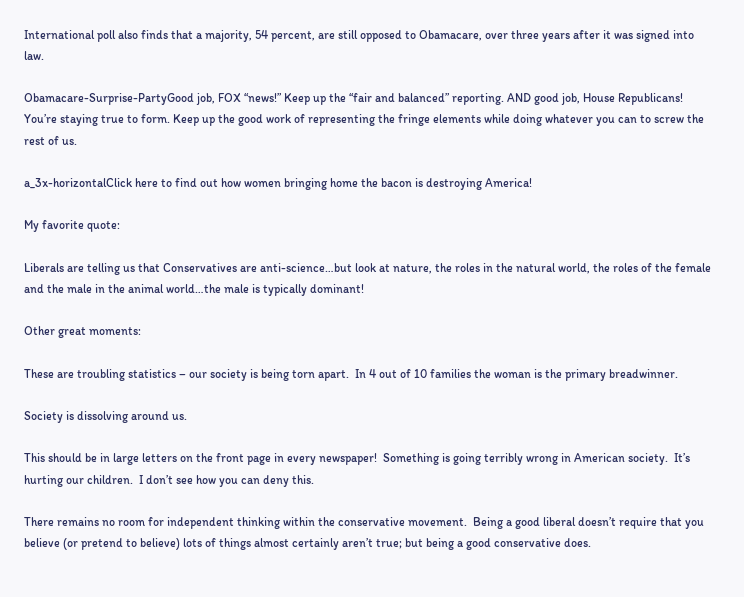International poll also finds that a majority, 54 percent, are still opposed to Obamacare, over three years after it was signed into law.

Obamacare-Surprise-PartyGood job, FOX “news!” Keep up the “fair and balanced” reporting. AND good job, House Republicans! You’re staying true to form. Keep up the good work of representing the fringe elements while doing whatever you can to screw the rest of us.

a_3x-horizontalClick here to find out how women bringing home the bacon is destroying America!

My favorite quote:

Liberals are telling us that Conservatives are anti-science…but look at nature, the roles in the natural world, the roles of the female and the male in the animal world…the male is typically dominant!

Other great moments:

These are troubling statistics – our society is being torn apart.  In 4 out of 10 families the woman is the primary breadwinner.

Society is dissolving around us.

This should be in large letters on the front page in every newspaper!  Something is going terribly wrong in American society.  It’s hurting our children.  I don’t see how you can deny this.

There remains no room for independent thinking within the conservative movement.  Being a good liberal doesn’t require that you believe (or pretend to believe) lots of things almost certainly aren’t true; but being a good conservative does.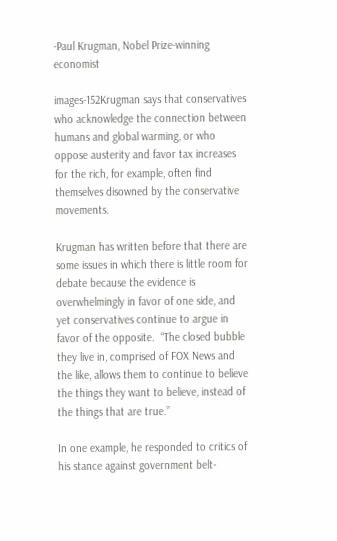-Paul Krugman, Nobel Prize-winning economist

images-152Krugman says that conservatives who acknowledge the connection between humans and global warming, or who oppose austerity and favor tax increases for the rich, for example, often find themselves disowned by the conservative movements.

Krugman has written before that there are some issues in which there is little room for debate because the evidence is overwhelmingly in favor of one side, and yet conservatives continue to argue in favor of the opposite.  “The closed bubble they live in, comprised of FOX News and the like, allows them to continue to believe the things they want to believe, instead of the things that are true.”

In one example, he responded to critics of his stance against government belt-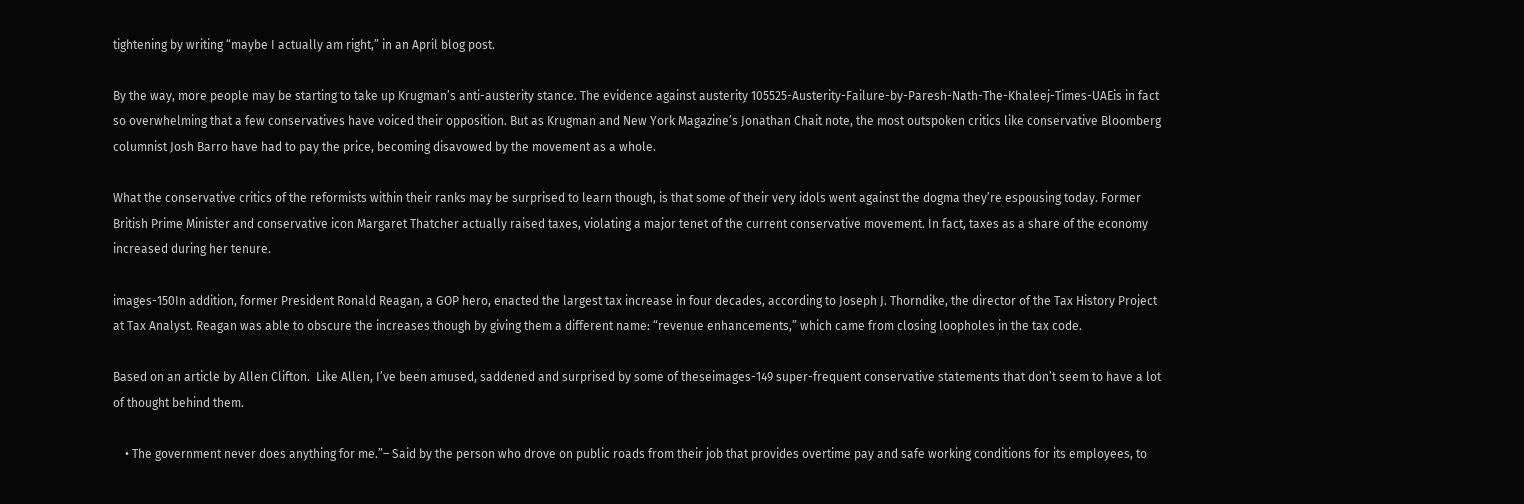tightening by writing “maybe I actually am right,” in an April blog post.

By the way, more people may be starting to take up Krugman’s anti-austerity stance. The evidence against austerity 105525-Austerity-Failure-by-Paresh-Nath-The-Khaleej-Times-UAEis in fact so overwhelming that a few conservatives have voiced their opposition. But as Krugman and New York Magazine’s Jonathan Chait note, the most outspoken critics like conservative Bloomberg columnist Josh Barro have had to pay the price, becoming disavowed by the movement as a whole.

What the conservative critics of the reformists within their ranks may be surprised to learn though, is that some of their very idols went against the dogma they’re espousing today. Former British Prime Minister and conservative icon Margaret Thatcher actually raised taxes, violating a major tenet of the current conservative movement. In fact, taxes as a share of the economy increased during her tenure.

images-150In addition, former President Ronald Reagan, a GOP hero, enacted the largest tax increase in four decades, according to Joseph J. Thorndike, the director of the Tax History Project at Tax Analyst. Reagan was able to obscure the increases though by giving them a different name: “revenue enhancements,” which came from closing loopholes in the tax code.

Based on an article by Allen Clifton.  Like Allen, I’ve been amused, saddened and surprised by some of theseimages-149 super-frequent conservative statements that don’t seem to have a lot of thought behind them.

    • The government never does anything for me.”– Said by the person who drove on public roads from their job that provides overtime pay and safe working conditions for its employees, to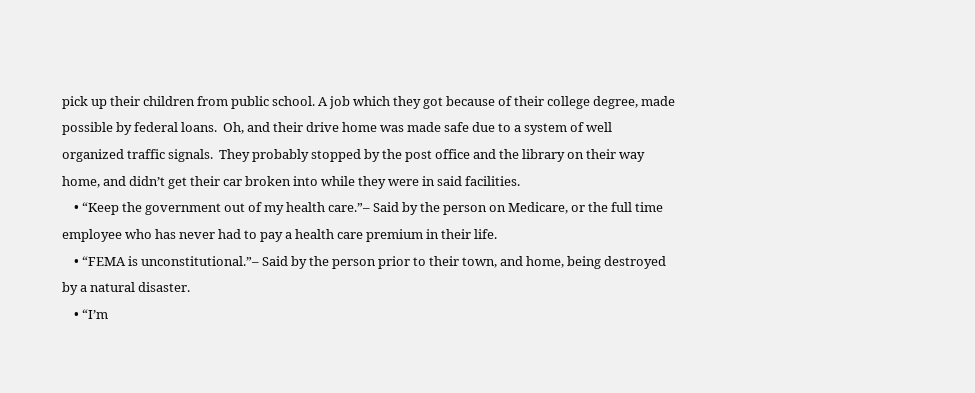pick up their children from public school. A job which they got because of their college degree, made possible by federal loans.  Oh, and their drive home was made safe due to a system of well organized traffic signals.  They probably stopped by the post office and the library on their way home, and didn’t get their car broken into while they were in said facilities.
    • “Keep the government out of my health care.”– Said by the person on Medicare, or the full time employee who has never had to pay a health care premium in their life.
    • “FEMA is unconstitutional.”– Said by the person prior to their town, and home, being destroyed by a natural disaster.
    • “I’m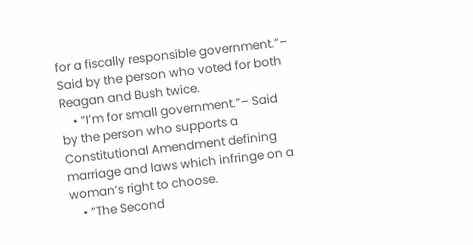for a fiscally responsible government.”– Said by the person who voted for both Reagan and Bush twice.
    • “I’m for small government.”– Said by the person who supports a Constitutional Amendment defining marriage and laws which infringe on a woman’s right to choose.
    • “The Second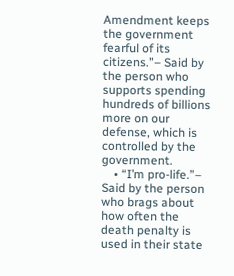Amendment keeps the government fearful of its citizens.”– Said by the person who supports spending hundreds of billions more on our defense, which is controlled by the government.
    • “I’m pro-life.”– Said by the person who brags about how often the death penalty is used in their state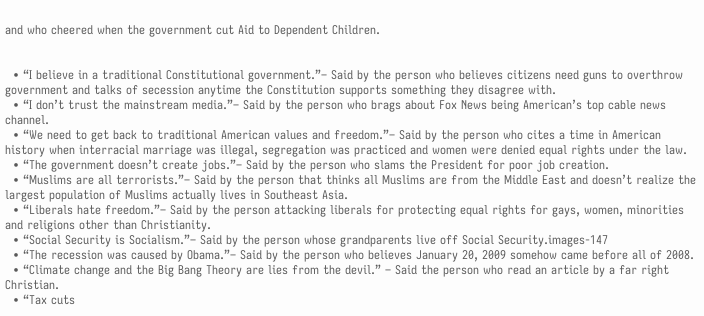and who cheered when the government cut Aid to Dependent Children.


  • “I believe in a traditional Constitutional government.”– Said by the person who believes citizens need guns to overthrow government and talks of secession anytime the Constitution supports something they disagree with.
  • “I don’t trust the mainstream media.”– Said by the person who brags about Fox News being American’s top cable news channel.
  • “We need to get back to traditional American values and freedom.”– Said by the person who cites a time in American history when interracial marriage was illegal, segregation was practiced and women were denied equal rights under the law.
  • “The government doesn’t create jobs.”– Said by the person who slams the President for poor job creation.
  • “Muslims are all terrorists.”– Said by the person that thinks all Muslims are from the Middle East and doesn’t realize the largest population of Muslims actually lives in Southeast Asia.
  • “Liberals hate freedom.”– Said by the person attacking liberals for protecting equal rights for gays, women, minorities and religions other than Christianity.
  • “Social Security is Socialism.”– Said by the person whose grandparents live off Social Security.images-147
  • “The recession was caused by Obama.”– Said by the person who believes January 20, 2009 somehow came before all of 2008.
  • “Climate change and the Big Bang Theory are lies from the devil.” – Said the person who read an article by a far right Christian.
  • “Tax cuts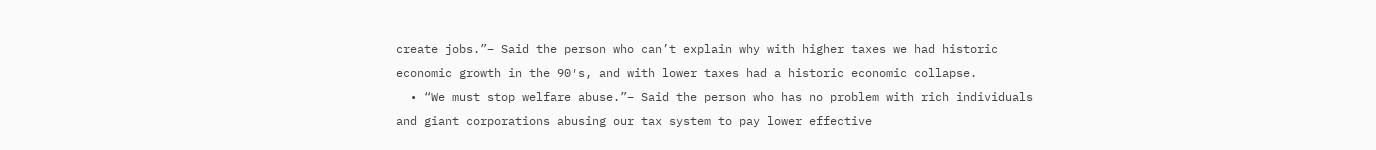create jobs.”– Said the person who can’t explain why with higher taxes we had historic economic growth in the 90′s, and with lower taxes had a historic economic collapse.
  • “We must stop welfare abuse.”– Said the person who has no problem with rich individuals and giant corporations abusing our tax system to pay lower effective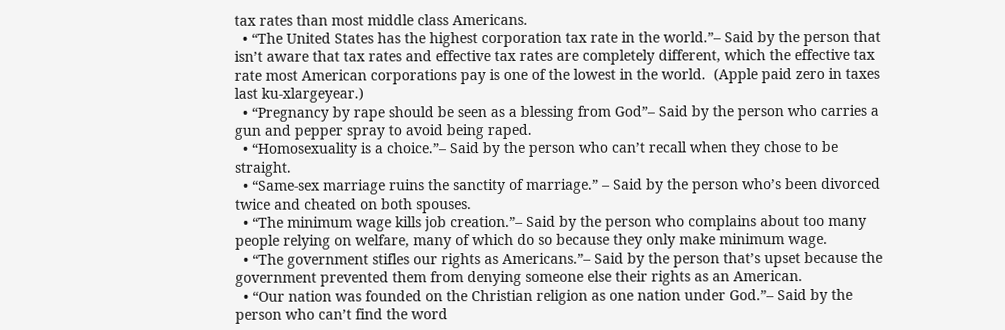tax rates than most middle class Americans.
  • “The United States has the highest corporation tax rate in the world.”– Said by the person that isn’t aware that tax rates and effective tax rates are completely different, which the effective tax rate most American corporations pay is one of the lowest in the world.  (Apple paid zero in taxes last ku-xlargeyear.)
  • “Pregnancy by rape should be seen as a blessing from God”– Said by the person who carries a gun and pepper spray to avoid being raped.
  • “Homosexuality is a choice.”– Said by the person who can’t recall when they chose to be straight.
  • “Same-sex marriage ruins the sanctity of marriage.” – Said by the person who’s been divorced twice and cheated on both spouses.
  • “The minimum wage kills job creation.”– Said by the person who complains about too many people relying on welfare, many of which do so because they only make minimum wage.
  • “The government stifles our rights as Americans.”– Said by the person that’s upset because the government prevented them from denying someone else their rights as an American.
  • “Our nation was founded on the Christian religion as one nation under God.”– Said by the person who can’t find the word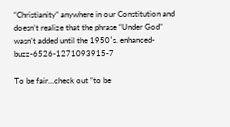“Christianity” anywhere in our Constitution and doesn’t realize that the phrase “Under God” wasn’t added until the 1950′s. enhanced-buzz-6526-1271093915-7

To be fair…check out “to be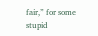fair,” for some stupid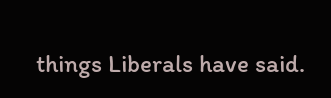things Liberals have said.